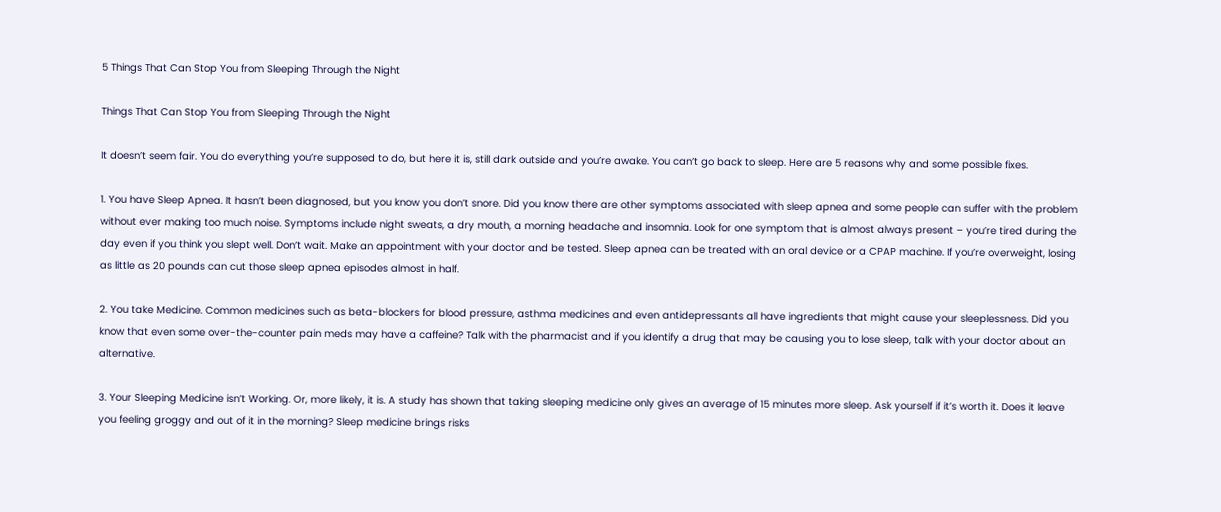5 Things That Can Stop You from Sleeping Through the Night

Things That Can Stop You from Sleeping Through the Night

It doesn’t seem fair. You do everything you’re supposed to do, but here it is, still dark outside and you’re awake. You can’t go back to sleep. Here are 5 reasons why and some possible fixes.

1. You have Sleep Apnea. It hasn’t been diagnosed, but you know you don’t snore. Did you know there are other symptoms associated with sleep apnea and some people can suffer with the problem without ever making too much noise. Symptoms include night sweats, a dry mouth, a morning headache and insomnia. Look for one symptom that is almost always present – you’re tired during the day even if you think you slept well. Don’t wait. Make an appointment with your doctor and be tested. Sleep apnea can be treated with an oral device or a CPAP machine. If you’re overweight, losing as little as 20 pounds can cut those sleep apnea episodes almost in half.

2. You take Medicine. Common medicines such as beta-blockers for blood pressure, asthma medicines and even antidepressants all have ingredients that might cause your sleeplessness. Did you know that even some over-the-counter pain meds may have a caffeine? Talk with the pharmacist and if you identify a drug that may be causing you to lose sleep, talk with your doctor about an alternative.

3. Your Sleeping Medicine isn’t Working. Or, more likely, it is. A study has shown that taking sleeping medicine only gives an average of 15 minutes more sleep. Ask yourself if it’s worth it. Does it leave you feeling groggy and out of it in the morning? Sleep medicine brings risks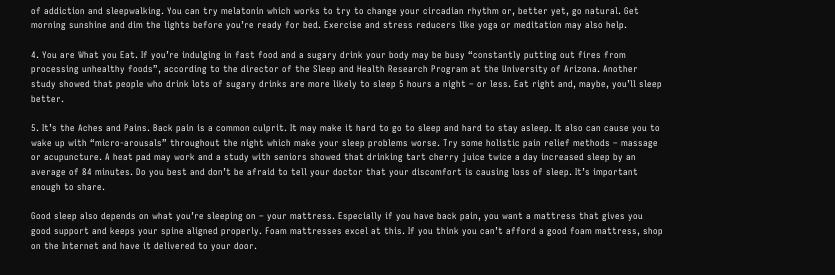of addiction and sleepwalking. You can try melatonin which works to try to change your circadian rhythm or, better yet, go natural. Get morning sunshine and dim the lights before you’re ready for bed. Exercise and stress reducers like yoga or meditation may also help.

4. You are What you Eat. If you’re indulging in fast food and a sugary drink your body may be busy “constantly putting out fires from processing unhealthy foods”, according to the director of the Sleep and Health Research Program at the University of Arizona. Another study showed that people who drink lots of sugary drinks are more likely to sleep 5 hours a night – or less. Eat right and, maybe, you’ll sleep better.

5. It’s the Aches and Pains. Back pain is a common culprit. It may make it hard to go to sleep and hard to stay asleep. It also can cause you to wake up with “micro-arousals” throughout the night which make your sleep problems worse. Try some holistic pain relief methods – massage or acupuncture. A heat pad may work and a study with seniors showed that drinking tart cherry juice twice a day increased sleep by an average of 84 minutes. Do you best and don’t be afraid to tell your doctor that your discomfort is causing loss of sleep. It’s important enough to share.

Good sleep also depends on what you’re sleeping on – your mattress. Especially if you have back pain, you want a mattress that gives you good support and keeps your spine aligned properly. Foam mattresses excel at this. If you think you can’t afford a good foam mattress, shop on the Internet and have it delivered to your door.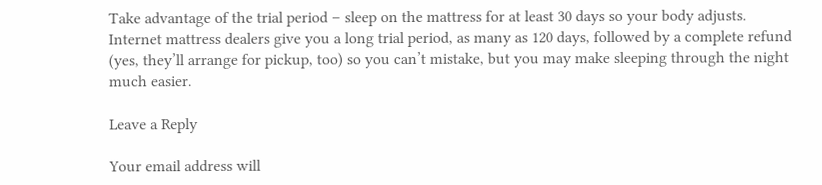Take advantage of the trial period – sleep on the mattress for at least 30 days so your body adjusts. Internet mattress dealers give you a long trial period, as many as 120 days, followed by a complete refund (yes, they’ll arrange for pickup, too) so you can’t mistake, but you may make sleeping through the night much easier.

Leave a Reply

Your email address will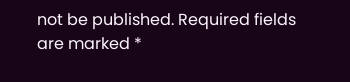not be published. Required fields are marked *